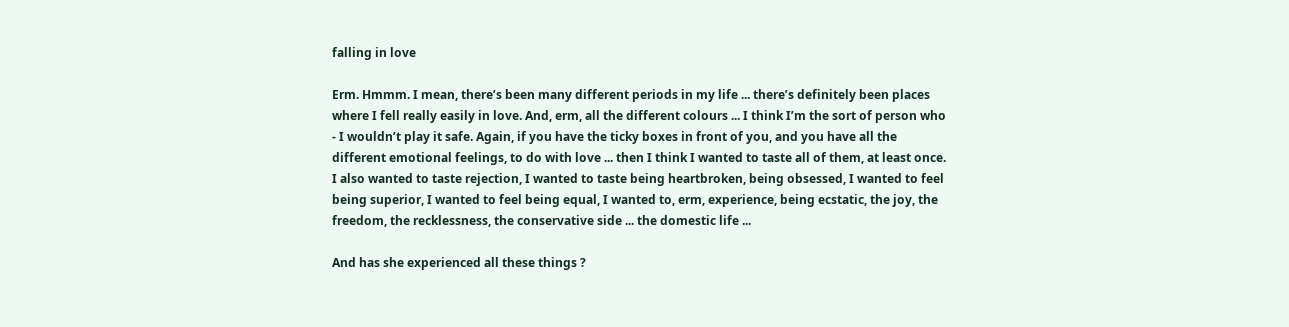falling in love

Erm. Hmmm. I mean, there’s been many different periods in my life ... there’s definitely been places where I fell really easily in love. And, erm, all the different colours ... I think I’m the sort of person who - I wouldn’t play it safe. Again, if you have the ticky boxes in front of you, and you have all the different emotional feelings, to do with love ... then I think I wanted to taste all of them, at least once. I also wanted to taste rejection, I wanted to taste being heartbroken, being obsessed, I wanted to feel being superior, I wanted to feel being equal, I wanted to, erm, experience, being ecstatic, the joy, the freedom, the recklessness, the conservative side ... the domestic life ...

And has she experienced all these things ?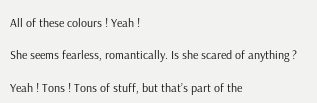All of these colours ! Yeah !

She seems fearless, romantically. Is she scared of anything ?

Yeah ! Tons ! Tons of stuff, but that’s part of the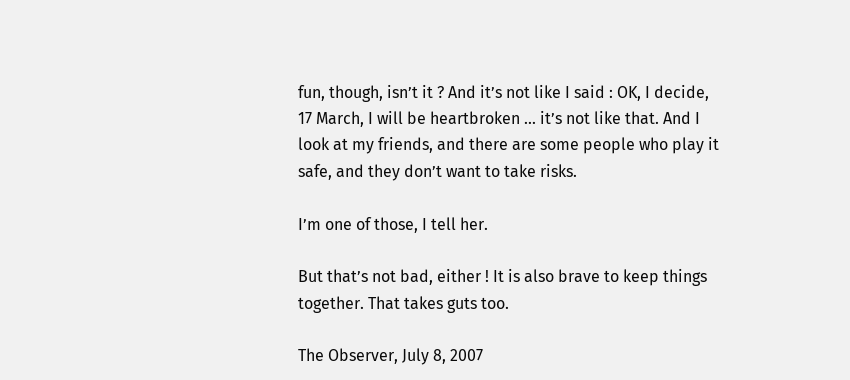fun, though, isn’t it ? And it’s not like I said : OK, I decide, 17 March, I will be heartbroken ... it’s not like that. And I look at my friends, and there are some people who play it safe, and they don’t want to take risks.

I’m one of those, I tell her.

But that’s not bad, either ! It is also brave to keep things together. That takes guts too.

The Observer, July 8, 2007